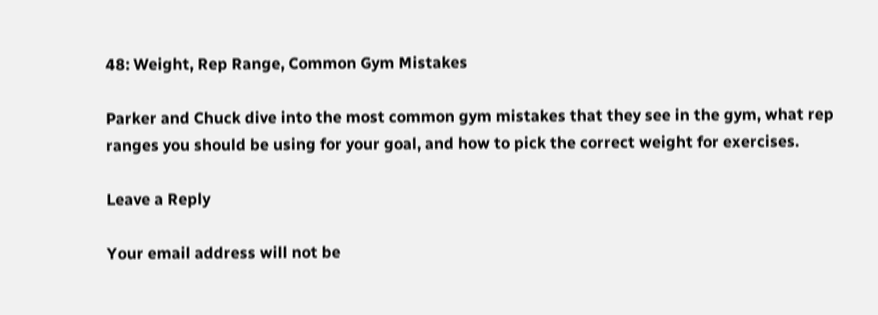48: Weight, Rep Range, Common Gym Mistakes

Parker and Chuck dive into the most common gym mistakes that they see in the gym, what rep ranges you should be using for your goal, and how to pick the correct weight for exercises.

Leave a Reply

Your email address will not be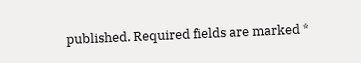published. Required fields are marked *